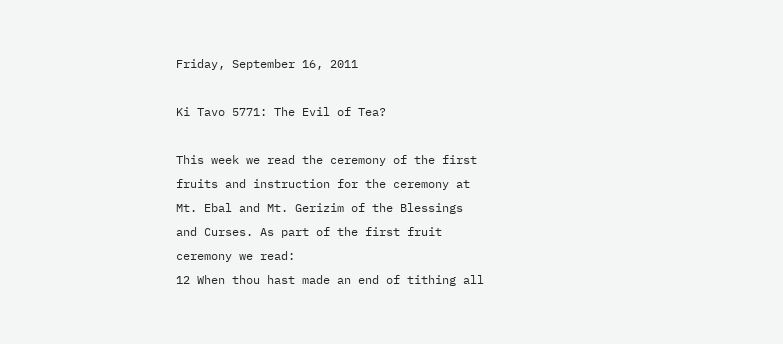Friday, September 16, 2011

Ki Tavo 5771: The Evil of Tea?

This week we read the ceremony of the first fruits and instruction for the ceremony at Mt. Ebal and Mt. Gerizim of the Blessings and Curses. As part of the first fruit ceremony we read:
12 When thou hast made an end of tithing all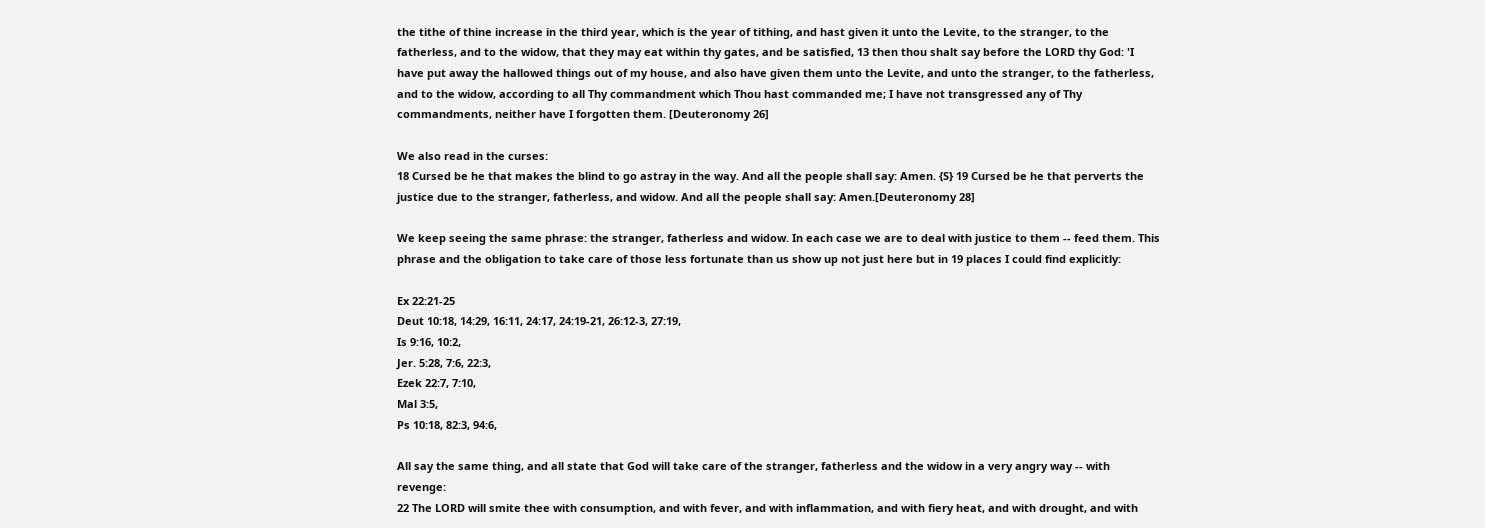the tithe of thine increase in the third year, which is the year of tithing, and hast given it unto the Levite, to the stranger, to the fatherless, and to the widow, that they may eat within thy gates, and be satisfied, 13 then thou shalt say before the LORD thy God: 'I have put away the hallowed things out of my house, and also have given them unto the Levite, and unto the stranger, to the fatherless, and to the widow, according to all Thy commandment which Thou hast commanded me; I have not transgressed any of Thy commandments, neither have I forgotten them. [Deuteronomy 26]

We also read in the curses:
18 Cursed be he that makes the blind to go astray in the way. And all the people shall say: Amen. {S} 19 Cursed be he that perverts the justice due to the stranger, fatherless, and widow. And all the people shall say: Amen.[Deuteronomy 28]

We keep seeing the same phrase: the stranger, fatherless and widow. In each case we are to deal with justice to them -- feed them. This phrase and the obligation to take care of those less fortunate than us show up not just here but in 19 places I could find explicitly:

Ex 22:21-25
Deut 10:18, 14:29, 16:11, 24:17, 24:19-21, 26:12-3, 27:19,
Is 9:16, 10:2,
Jer. 5:28, 7:6, 22:3,
Ezek 22:7, 7:10,
Mal 3:5,
Ps 10:18, 82:3, 94:6,

All say the same thing, and all state that God will take care of the stranger, fatherless and the widow in a very angry way -- with revenge:
22 The LORD will smite thee with consumption, and with fever, and with inflammation, and with fiery heat, and with drought, and with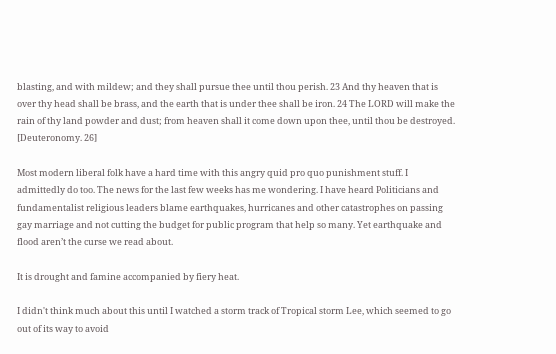blasting, and with mildew; and they shall pursue thee until thou perish. 23 And thy heaven that is over thy head shall be brass, and the earth that is under thee shall be iron. 24 The LORD will make the rain of thy land powder and dust; from heaven shall it come down upon thee, until thou be destroyed. [Deuteronomy. 26]

Most modern liberal folk have a hard time with this angry quid pro quo punishment stuff. I admittedly do too. The news for the last few weeks has me wondering. I have heard Politicians and fundamentalist religious leaders blame earthquakes, hurricanes and other catastrophes on passing gay marriage and not cutting the budget for public program that help so many. Yet earthquake and flood aren’t the curse we read about.

It is drought and famine accompanied by fiery heat.

I didn't think much about this until I watched a storm track of Tropical storm Lee, which seemed to go out of its way to avoid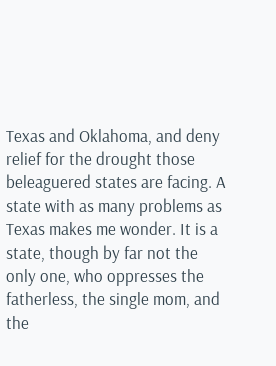Texas and Oklahoma, and deny relief for the drought those beleaguered states are facing. A state with as many problems as Texas makes me wonder. It is a state, though by far not the only one, who oppresses the fatherless, the single mom, and the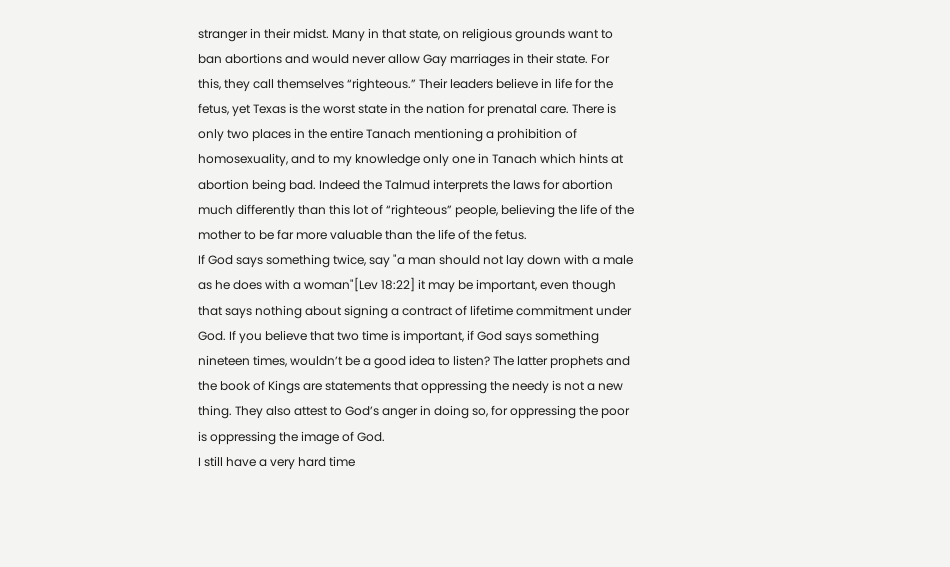stranger in their midst. Many in that state, on religious grounds want to ban abortions and would never allow Gay marriages in their state. For this, they call themselves “righteous.” Their leaders believe in life for the fetus, yet Texas is the worst state in the nation for prenatal care. There is only two places in the entire Tanach mentioning a prohibition of homosexuality, and to my knowledge only one in Tanach which hints at abortion being bad. Indeed the Talmud interprets the laws for abortion much differently than this lot of “righteous” people, believing the life of the mother to be far more valuable than the life of the fetus.
If God says something twice, say "a man should not lay down with a male as he does with a woman"[Lev 18:22] it may be important, even though that says nothing about signing a contract of lifetime commitment under God. If you believe that two time is important, if God says something nineteen times, wouldn’t be a good idea to listen? The latter prophets and the book of Kings are statements that oppressing the needy is not a new thing. They also attest to God’s anger in doing so, for oppressing the poor is oppressing the image of God.
I still have a very hard time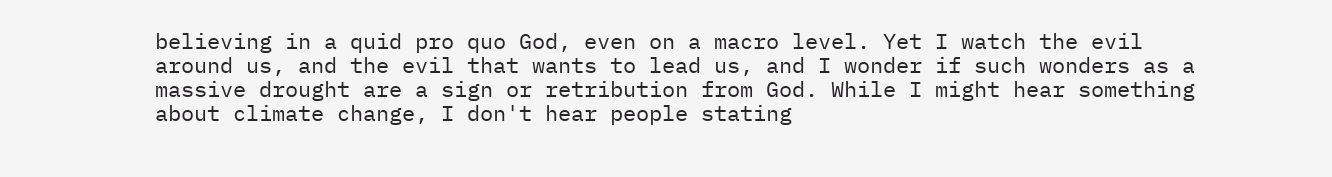believing in a quid pro quo God, even on a macro level. Yet I watch the evil around us, and the evil that wants to lead us, and I wonder if such wonders as a massive drought are a sign or retribution from God. While I might hear something about climate change, I don't hear people stating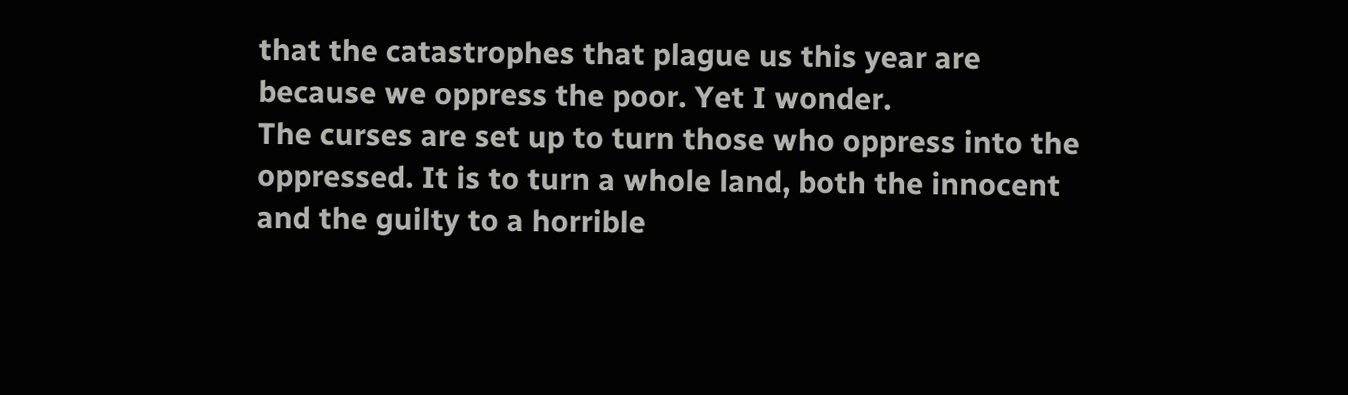that the catastrophes that plague us this year are because we oppress the poor. Yet I wonder.
The curses are set up to turn those who oppress into the oppressed. It is to turn a whole land, both the innocent and the guilty to a horrible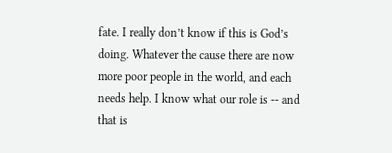fate. I really don’t know if this is God’s doing. Whatever the cause there are now more poor people in the world, and each needs help. I know what our role is -- and that is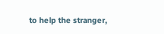to help the stranger,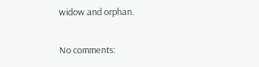widow and orphan.

No comments: